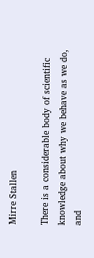Mirre Stallen

There is a considerable body of scientific knowledge about why we behave as we do, and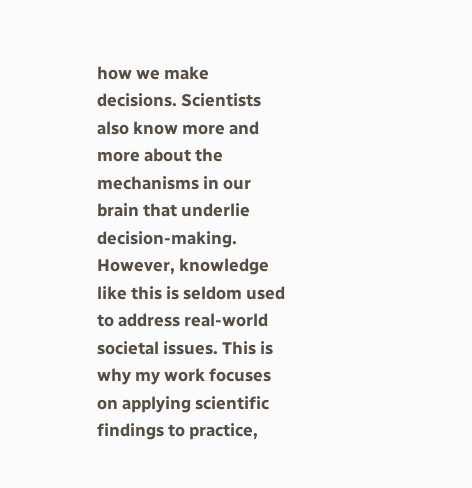how we make decisions. Scientists also know more and more about the mechanisms in our brain that underlie decision-making. However, knowledge like this is seldom used to address real-world societal issues. This is why my work focuses on applying scientific findings to practice,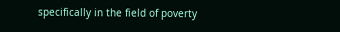specifically in the field of poverty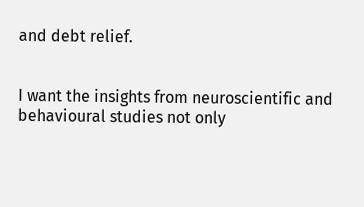and debt relief.


I want the insights from neuroscientific and behavioural studies not only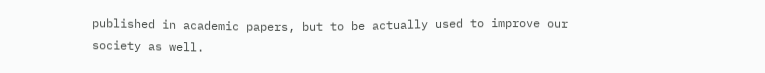published in academic papers, but to be actually used to improve our society as well.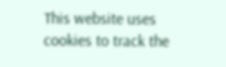This website uses cookies to track the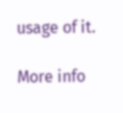usage of it.

More info